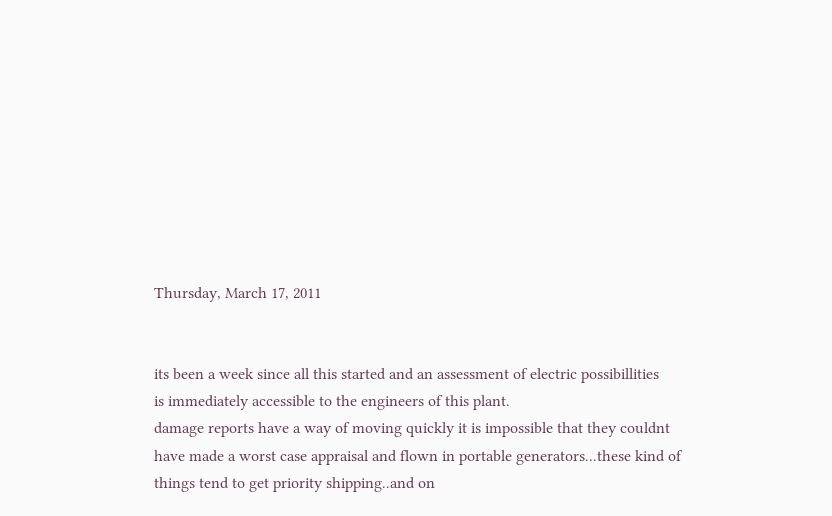Thursday, March 17, 2011


its been a week since all this started and an assessment of electric possibillities
is immediately accessible to the engineers of this plant.
damage reports have a way of moving quickly it is impossible that they couldnt have made a worst case appraisal and flown in portable generators...these kind of things tend to get priority shipping..and on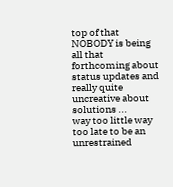top of that NOBODY is being all that forthcoming about status updates and really quite uncreative about solutions ...
way too little way too late to be an unrestrained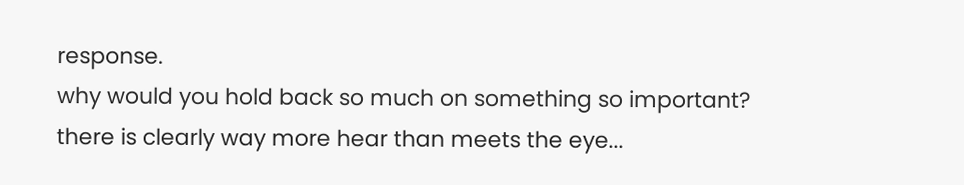response.
why would you hold back so much on something so important? there is clearly way more hear than meets the eye...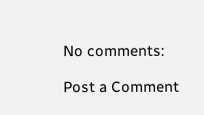No comments:

Post a Comment